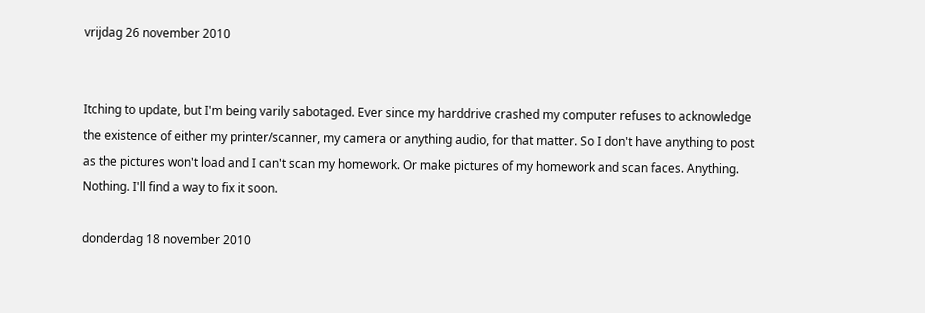vrijdag 26 november 2010


Itching to update, but I'm being varily sabotaged. Ever since my harddrive crashed my computer refuses to acknowledge the existence of either my printer/scanner, my camera or anything audio, for that matter. So I don't have anything to post as the pictures won't load and I can't scan my homework. Or make pictures of my homework and scan faces. Anything. Nothing. I'll find a way to fix it soon.

donderdag 18 november 2010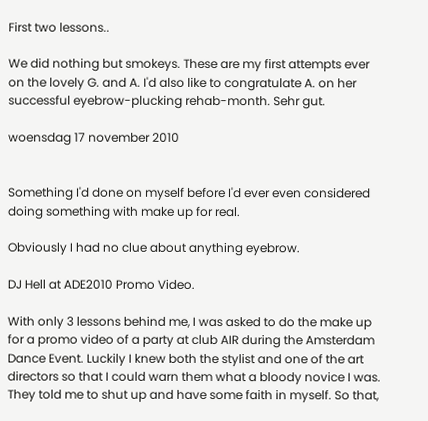First two lessons..

We did nothing but smokeys. These are my first attempts ever on the lovely G. and A. I'd also like to congratulate A. on her successful eyebrow-plucking rehab-month. Sehr gut.

woensdag 17 november 2010


Something I'd done on myself before I'd ever even considered doing something with make up for real.

Obviously I had no clue about anything eyebrow.

DJ Hell at ADE2010 Promo Video.

With only 3 lessons behind me, I was asked to do the make up for a promo video of a party at club AIR during the Amsterdam Dance Event. Luckily I knew both the stylist and one of the art directors so that I could warn them what a bloody novice I was. They told me to shut up and have some faith in myself. So that,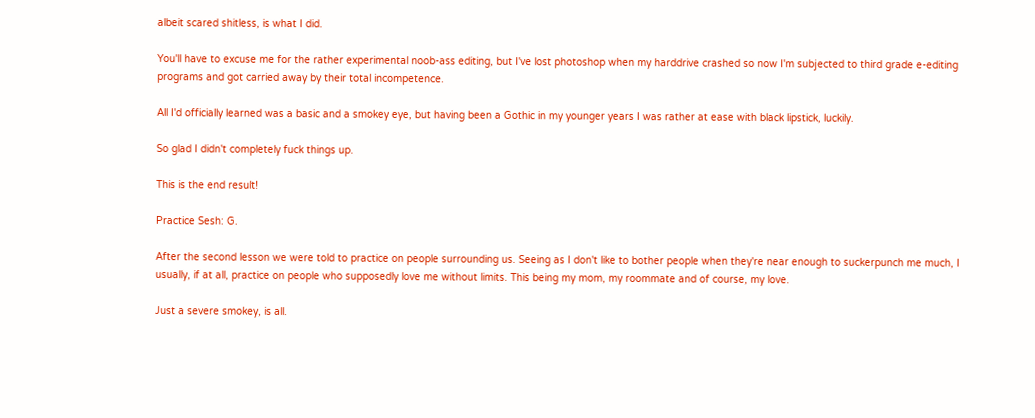albeit scared shitless, is what I did.

You'll have to excuse me for the rather experimental noob-ass editing, but I've lost photoshop when my harddrive crashed so now I'm subjected to third grade e-editing programs and got carried away by their total incompetence.

All I'd officially learned was a basic and a smokey eye, but having been a Gothic in my younger years I was rather at ease with black lipstick, luckily.

So glad I didn't completely fuck things up.

This is the end result!

Practice Sesh: G.

After the second lesson we were told to practice on people surrounding us. Seeing as I don't like to bother people when they're near enough to suckerpunch me much, I usually, if at all, practice on people who supposedly love me without limits. This being my mom, my roommate and of course, my love.

Just a severe smokey, is all.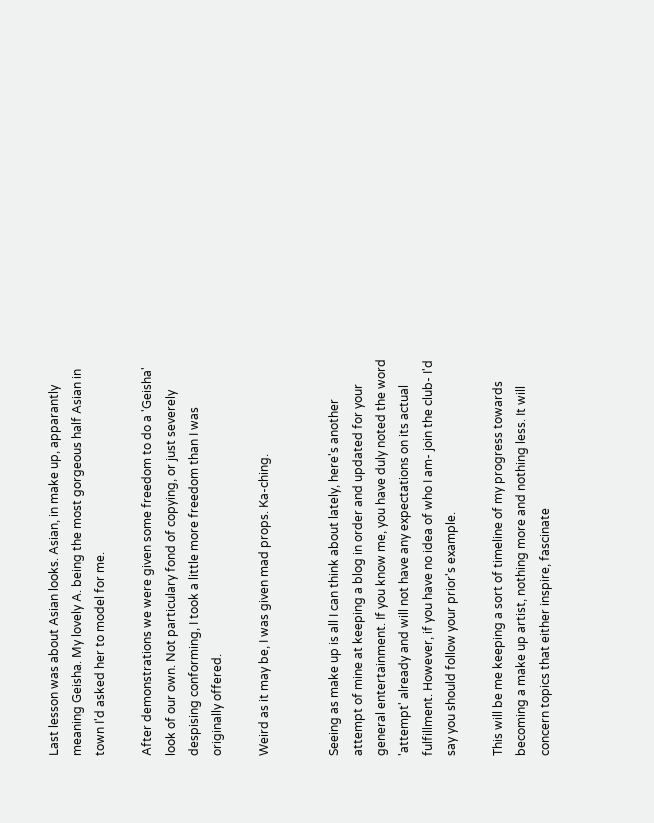Last lesson was about Asian looks. Asian, in make up, apparantly meaning Geisha. My lovely A. being the most gorgeous half Asian in town I'd asked her to model for me.

After demonstrations we were given some freedom to do a 'Geisha' look of our own. Not particulary fond of copying, or just severely despising conforming, I took a little more freedom than I was originally offered.

Weird as it may be, I was given mad props. Ka-ching.


Seeing as make up is all I can think about lately, here's another attempt of mine at keeping a blog in order and updated for your general entertainment. If you know me, you have duly noted the word 'attempt' already and will not have any expectations on its actual fulfillment. However, if you have no idea of who I am- join the club- I'd say you should follow your prior's example.

This will be me keeping a sort of timeline of my progress towards becoming a make up artist, nothing more and nothing less. It will concern topics that either inspire, fascinate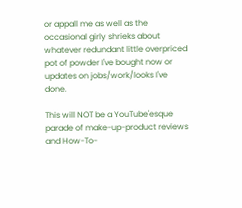or appall me as well as the occasional girly shrieks about whatever redundant little overpriced pot of powder I've bought now or updates on jobs/work/looks I've done.

This will NOT be a YouTube'esque parade of make-up-product reviews and How-To-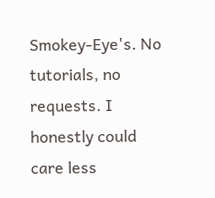Smokey-Eye's. No tutorials, no requests. I honestly could care less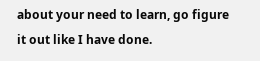about your need to learn, go figure it out like I have done.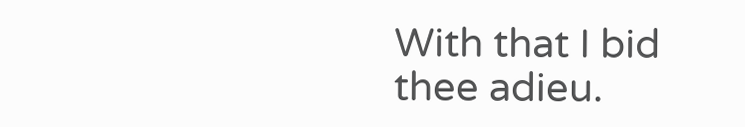With that I bid thee adieu.